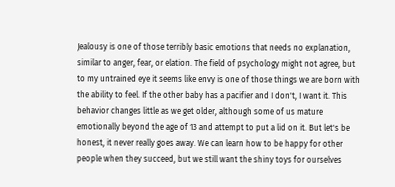Jealousy is one of those terribly basic emotions that needs no explanation, similar to anger, fear, or elation. The field of psychology might not agree, but to my untrained eye it seems like envy is one of those things we are born with the ability to feel. If the other baby has a pacifier and I don't, I want it. This behavior changes little as we get older, although some of us mature emotionally beyond the age of 13 and attempt to put a lid on it. But let's be honest, it never really goes away. We can learn how to be happy for other people when they succeed, but we still want the shiny toys for ourselves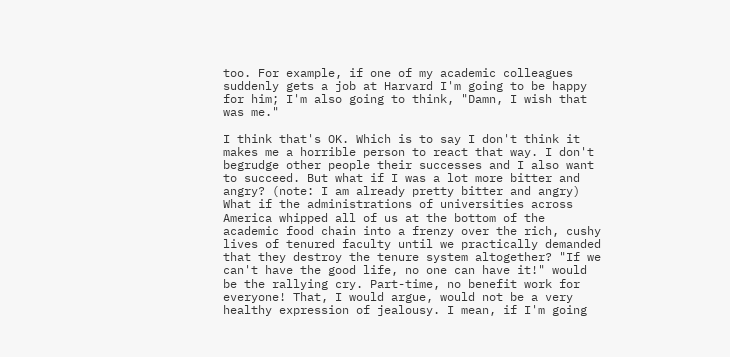too. For example, if one of my academic colleagues suddenly gets a job at Harvard I'm going to be happy for him; I'm also going to think, "Damn, I wish that was me."

I think that's OK. Which is to say I don't think it makes me a horrible person to react that way. I don't begrudge other people their successes and I also want to succeed. But what if I was a lot more bitter and angry? (note: I am already pretty bitter and angry) What if the administrations of universities across America whipped all of us at the bottom of the academic food chain into a frenzy over the rich, cushy lives of tenured faculty until we practically demanded that they destroy the tenure system altogether? "If we can't have the good life, no one can have it!" would be the rallying cry. Part-time, no benefit work for everyone! That, I would argue, would not be a very healthy expression of jealousy. I mean, if I'm going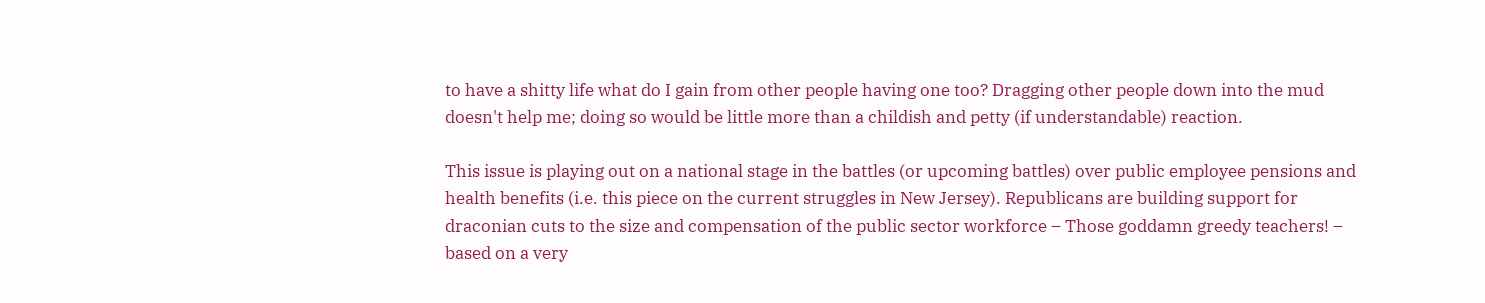to have a shitty life what do I gain from other people having one too? Dragging other people down into the mud doesn't help me; doing so would be little more than a childish and petty (if understandable) reaction.

This issue is playing out on a national stage in the battles (or upcoming battles) over public employee pensions and health benefits (i.e. this piece on the current struggles in New Jersey). Republicans are building support for draconian cuts to the size and compensation of the public sector workforce – Those goddamn greedy teachers! – based on a very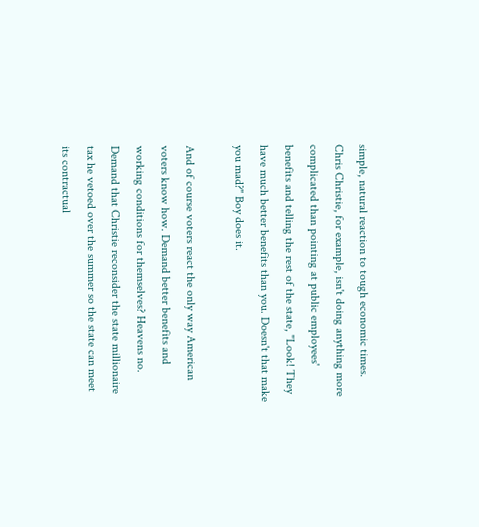simple, natural reaction to tough economic times. Chris Christie, for example, isn't doing anything more complicated than pointing at public employees' benefits and telling the rest of the state, "Look! They have much better benefits than you. Doesn't that make you mad?" Boy does it.

And of course voters react the only way American voters know how. Demand better benefits and working conditions for themselves? Heavens no. Demand that Christie reconsider the state millionaire tax he vetoed over the summer so the state can meet its contractual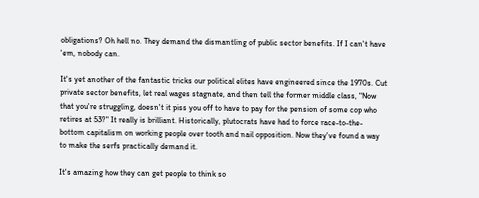obligations? Oh hell no. They demand the dismantling of public sector benefits. If I can't have 'em, nobody can.

It's yet another of the fantastic tricks our political elites have engineered since the 1970s. Cut private sector benefits, let real wages stagnate, and then tell the former middle class, "Now that you're struggling, doesn't it piss you off to have to pay for the pension of some cop who retires at 53?" It really is brilliant. Historically, plutocrats have had to force race-to-the-bottom capitalism on working people over tooth and nail opposition. Now they've found a way to make the serfs practically demand it.

It's amazing how they can get people to think so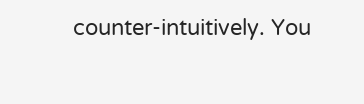counter-intuitively. You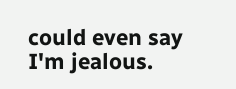could even say I'm jealous.